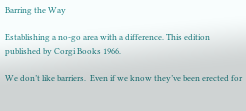Barring the Way

Establishing a no-go area with a difference. This edition published by Corgi Books 1966.

We don’t like barriers.  Even if we know they’ve been erected for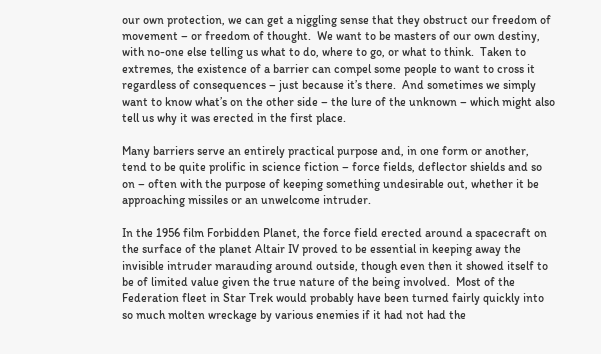our own protection, we can get a niggling sense that they obstruct our freedom of movement – or freedom of thought.  We want to be masters of our own destiny, with no-one else telling us what to do, where to go, or what to think.  Taken to extremes, the existence of a barrier can compel some people to want to cross it regardless of consequences – just because it’s there.  And sometimes we simply want to know what’s on the other side – the lure of the unknown – which might also tell us why it was erected in the first place.

Many barriers serve an entirely practical purpose and, in one form or another, tend to be quite prolific in science fiction – force fields, deflector shields and so on – often with the purpose of keeping something undesirable out, whether it be approaching missiles or an unwelcome intruder.

In the 1956 film Forbidden Planet, the force field erected around a spacecraft on the surface of the planet Altair IV proved to be essential in keeping away the invisible intruder marauding around outside, though even then it showed itself to be of limited value given the true nature of the being involved.  Most of the Federation fleet in Star Trek would probably have been turned fairly quickly into so much molten wreckage by various enemies if it had not had the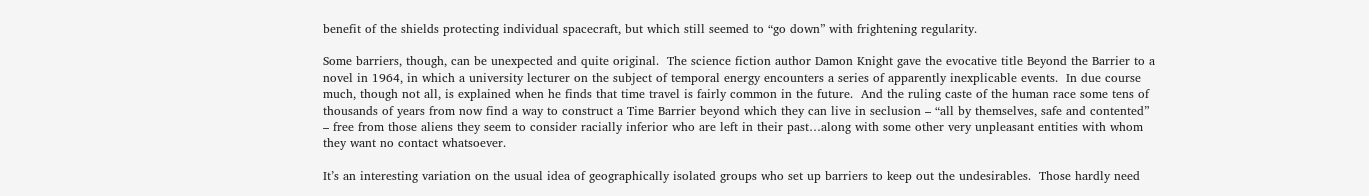benefit of the shields protecting individual spacecraft, but which still seemed to “go down” with frightening regularity.

Some barriers, though, can be unexpected and quite original.  The science fiction author Damon Knight gave the evocative title Beyond the Barrier to a novel in 1964, in which a university lecturer on the subject of temporal energy encounters a series of apparently inexplicable events.  In due course much, though not all, is explained when he finds that time travel is fairly common in the future.  And the ruling caste of the human race some tens of thousands of years from now find a way to construct a Time Barrier beyond which they can live in seclusion – “all by themselves, safe and contented” – free from those aliens they seem to consider racially inferior who are left in their past…along with some other very unpleasant entities with whom they want no contact whatsoever.

It’s an interesting variation on the usual idea of geographically isolated groups who set up barriers to keep out the undesirables.  Those hardly need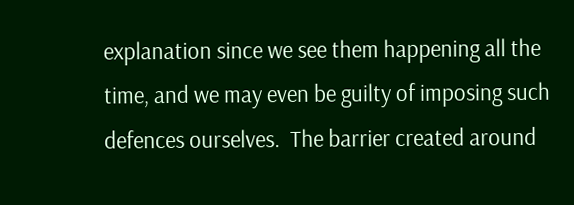explanation since we see them happening all the time, and we may even be guilty of imposing such defences ourselves.  The barrier created around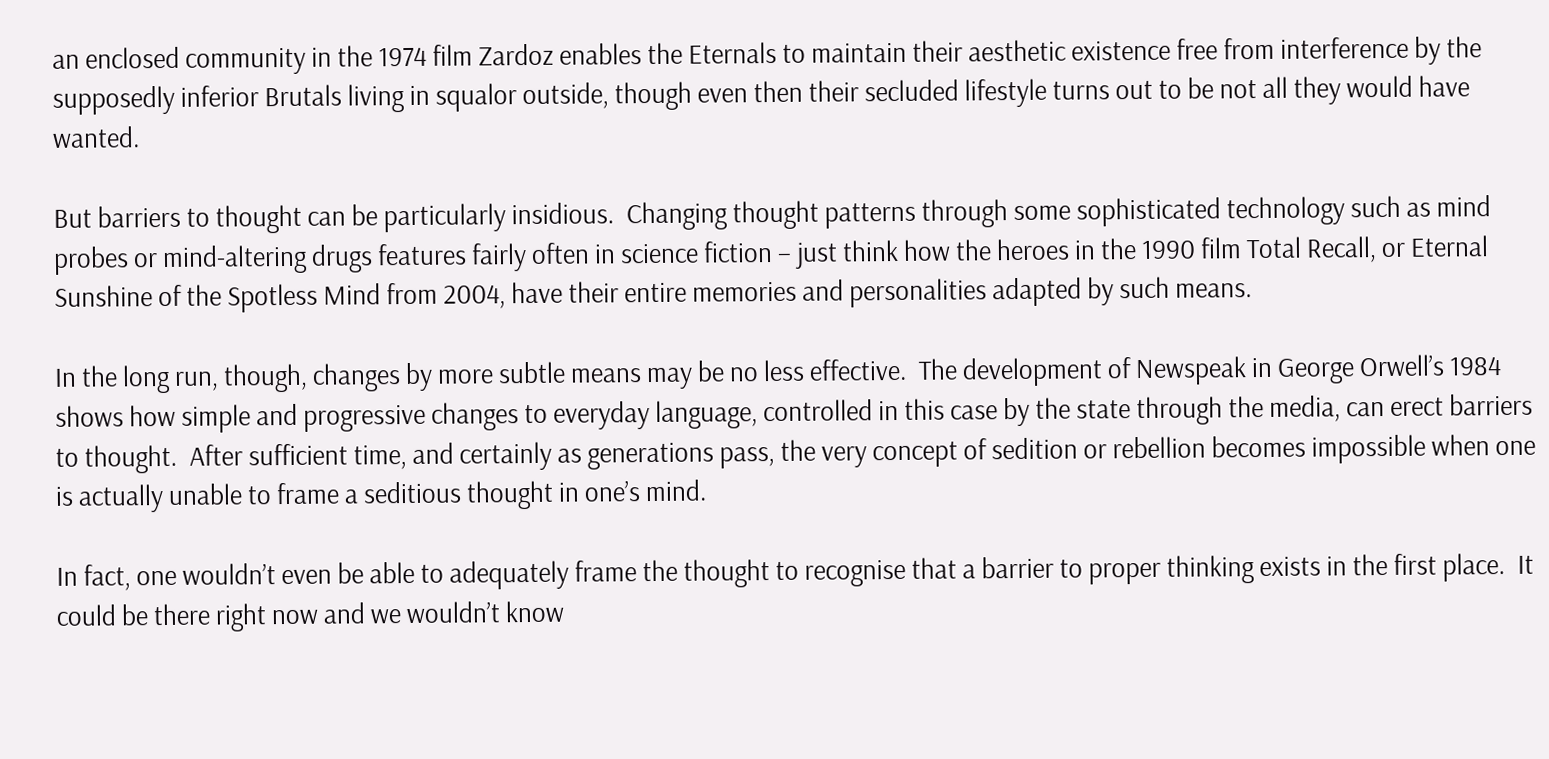an enclosed community in the 1974 film Zardoz enables the Eternals to maintain their aesthetic existence free from interference by the supposedly inferior Brutals living in squalor outside, though even then their secluded lifestyle turns out to be not all they would have wanted.

But barriers to thought can be particularly insidious.  Changing thought patterns through some sophisticated technology such as mind probes or mind-altering drugs features fairly often in science fiction – just think how the heroes in the 1990 film Total Recall, or Eternal Sunshine of the Spotless Mind from 2004, have their entire memories and personalities adapted by such means.

In the long run, though, changes by more subtle means may be no less effective.  The development of Newspeak in George Orwell’s 1984 shows how simple and progressive changes to everyday language, controlled in this case by the state through the media, can erect barriers to thought.  After sufficient time, and certainly as generations pass, the very concept of sedition or rebellion becomes impossible when one is actually unable to frame a seditious thought in one’s mind.

In fact, one wouldn’t even be able to adequately frame the thought to recognise that a barrier to proper thinking exists in the first place.  It could be there right now and we wouldn’t know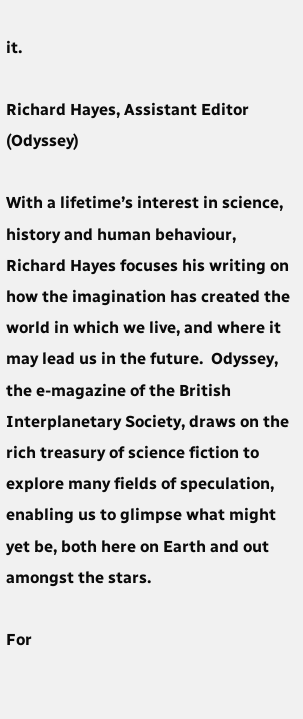it.

Richard Hayes, Assistant Editor (Odyssey)

With a lifetime’s interest in science, history and human behaviour, Richard Hayes focuses his writing on how the imagination has created the world in which we live, and where it may lead us in the future.  Odyssey, the e-magazine of the British Interplanetary Society, draws on the rich treasury of science fiction to explore many fields of speculation, enabling us to glimpse what might yet be, both here on Earth and out amongst the stars.

For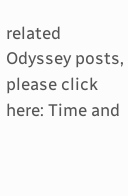related Odyssey posts, please click here: Time and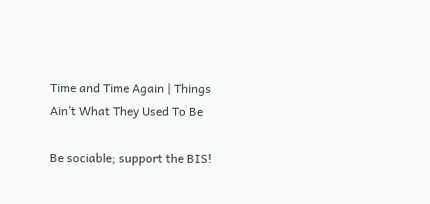Time and Time Again | Things Ain’t What They Used To Be

Be sociable; support the BIS!